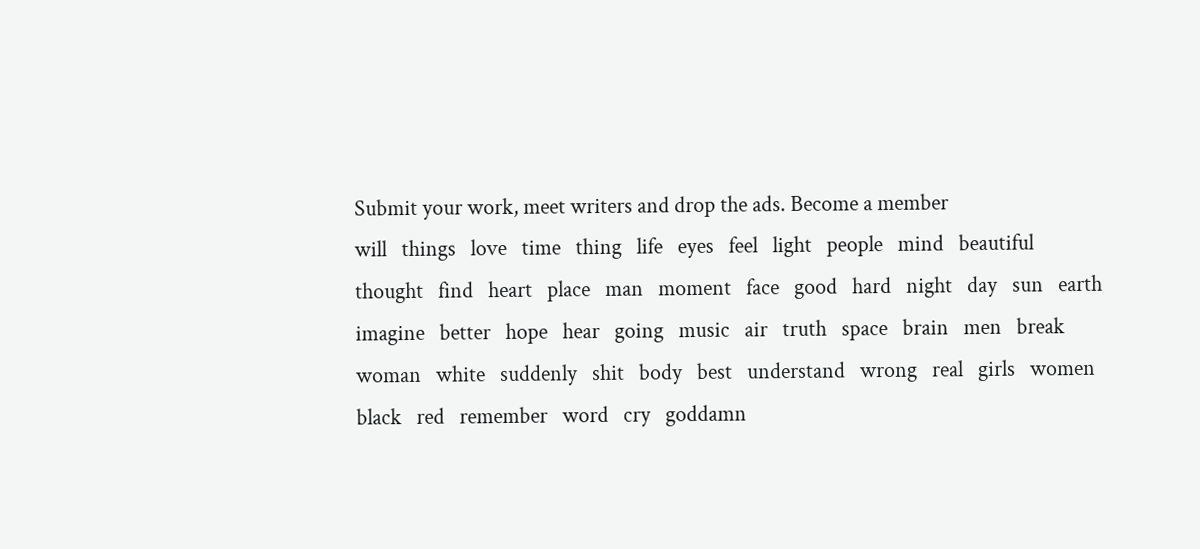Submit your work, meet writers and drop the ads. Become a member
will   things   love   time   thing   life   eyes   feel   light   people   mind   beautiful   thought   find   heart   place   man   moment   face   good   hard   night   day   sun   earth   imagine   better   hope   hear   going   music   air   truth   space   brain   men   break   woman   white   suddenly   shit   body   best   understand   wrong   real   girls   women   black   red   remember   word   cry   goddamn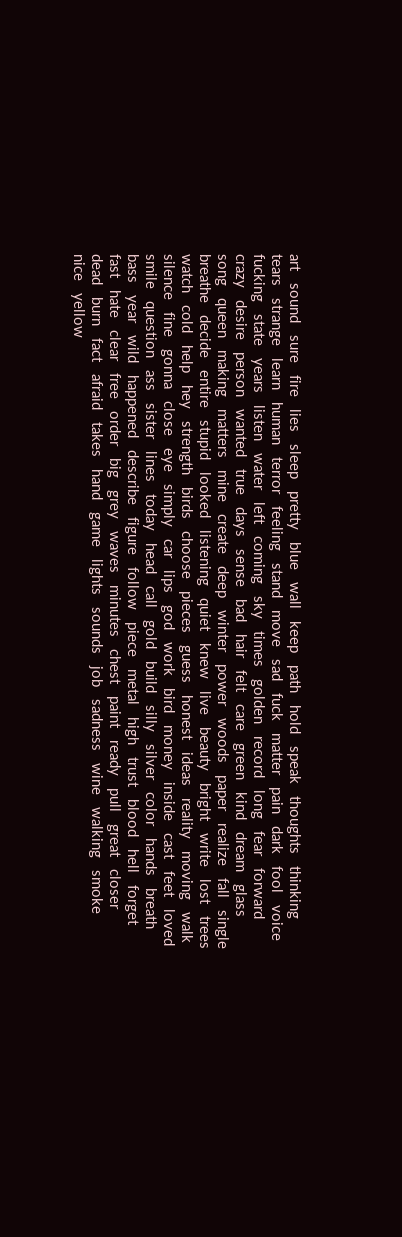art   sound   sure   fire   lies   sleep   pretty   blue   wall   keep   path   hold   speak   thoughts   thinking   tears   strange   learn   human   terror   feeling   stand   move   sad   fuck   matter   pain   dark   fool   voice   fucking   state   years   listen   water   left   coming   sky   times   golden   record   long   fear   forward   crazy   desire   person   wanted   true   days   sense   bad   hair   felt   care   green   kind   dream   glass   song   queen   making   matters   mine   create   deep   winter   power   woods   paper   realize   fall   single   breathe   decide   entire   stupid   looked   listening   quiet   knew   live   beauty   bright   write   lost   trees   watch   cold   help   hey   strength   birds   choose   pieces   guess   honest   ideas   reality   moving   walk   silence   fine   gonna   close   eye   simply   car   lips   god   work   bird   money   inside   cast   feet   loved   smile   question   ass   sister   lines   today   head   call   gold   build   silly   silver   color   hands   breath   bass   year   wild   happened   describe   figure   follow   piece   metal   high   trust   blood   hell   forget   fast   hate   clear   free   order   big   grey   waves   minutes   chest   paint   ready   pull   great   closer   dead   burn   fact   afraid   takes   hand   game   lights   sounds   job   sadness   wine   walking   smoke   nice   yellow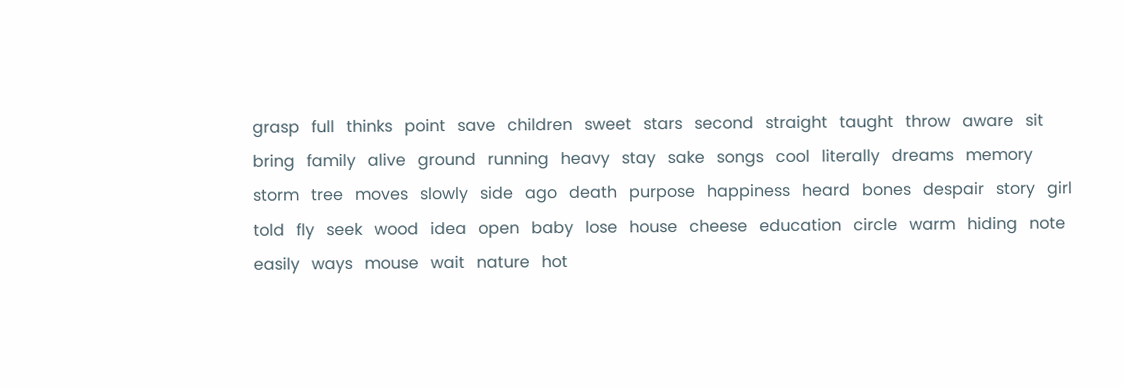grasp   full   thinks   point   save   children   sweet   stars   second   straight   taught   throw   aware   sit   bring   family   alive   ground   running   heavy   stay   sake   songs   cool   literally   dreams   memory   storm   tree   moves   slowly   side   ago   death   purpose   happiness   heard   bones   despair   story   girl   told   fly   seek   wood   idea   open   baby   lose   house   cheese   education   circle   warm   hiding   note   easily   ways   mouse   wait   nature   hot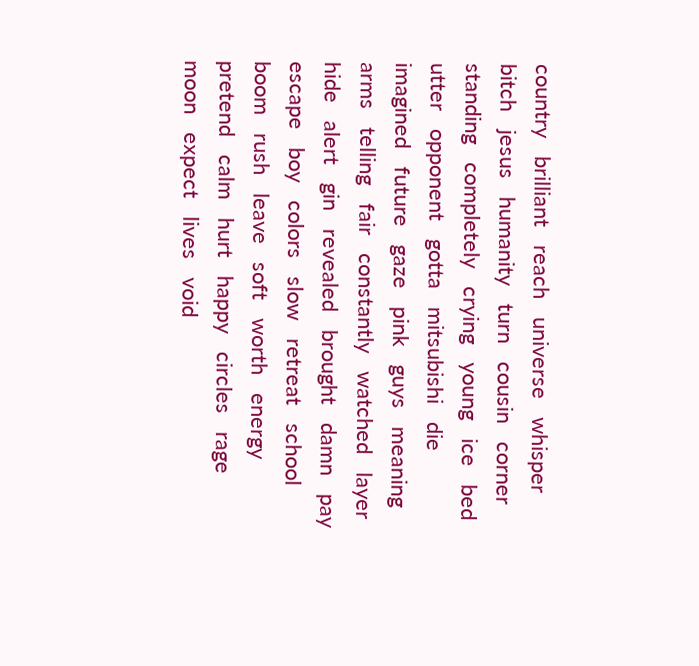country   brilliant   reach   universe   whisper   bitch   jesus   humanity   turn   cousin   corner   standing   completely   crying   young   ice   bed   utter   opponent   gotta   mitsubishi   die   imagined   future   gaze   pink   guys   meaning   arms   telling   fair   constantly   watched   layer   hide   alert   gin   revealed   brought   damn   pay   escape   boy   colors   slow   retreat   school   boom   rush   leave   soft   worth   energy   pretend   calm   hurt   happy   circles   rage   moon   expect   lives   void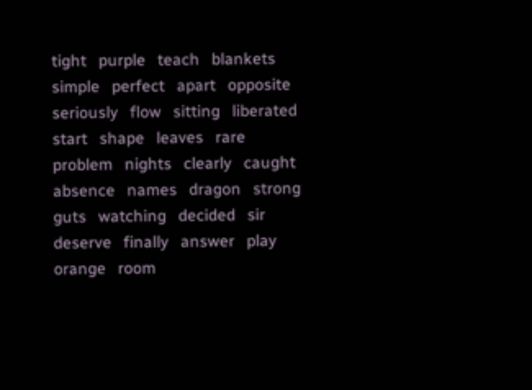tight   purple   teach   blankets   simple   perfect   apart   opposite   seriously   flow   sitting   liberated   start   shape   leaves   rare   problem   nights   clearly   caught   absence   names   dragon   strong   guts   watching   decided   sir   deserve   finally   answer   play   orange   room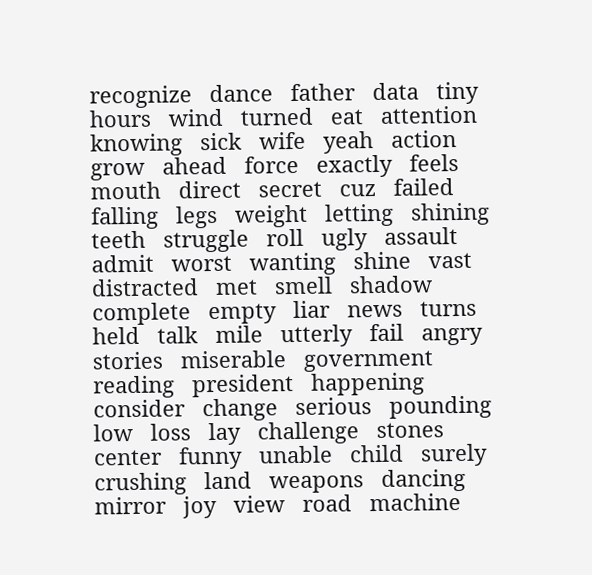recognize   dance   father   data   tiny   hours   wind   turned   eat   attention   knowing   sick   wife   yeah   action   grow   ahead   force   exactly   feels   mouth   direct   secret   cuz   failed   falling   legs   weight   letting   shining   teeth   struggle   roll   ugly   assault   admit   worst   wanting   shine   vast   distracted   met   smell   shadow   complete   empty   liar   news   turns   held   talk   mile   utterly   fail   angry   stories   miserable   government   reading   president   happening   consider   change   serious   pounding   low   loss   lay   challenge   stones   center   funny   unable   child   surely   crushing   land   weapons   dancing   mirror   joy   view   road   machine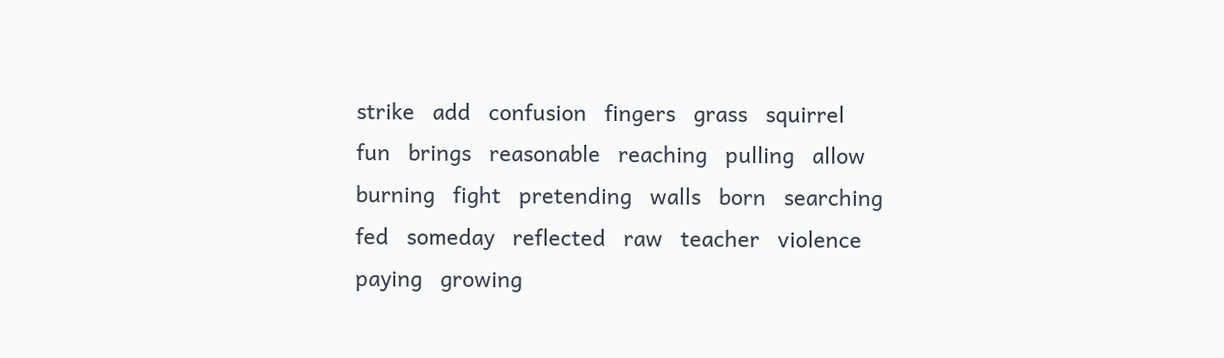strike   add   confusion   fingers   grass   squirrel   fun   brings   reasonable   reaching   pulling   allow   burning   fight   pretending   walls   born   searching   fed   someday   reflected   raw   teacher   violence   paying   growing